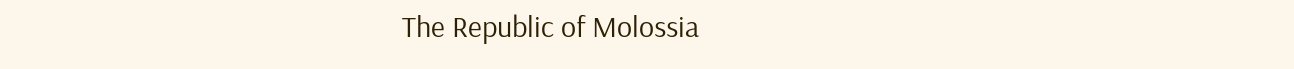The Republic of Molossia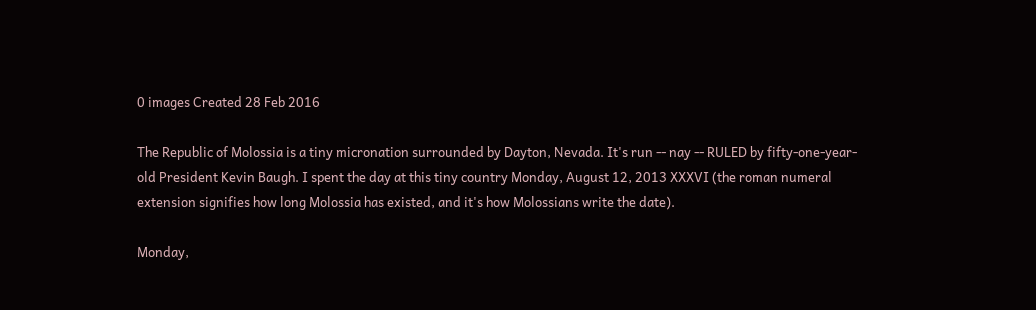0 images Created 28 Feb 2016

The Republic of Molossia is a tiny micronation surrounded by Dayton, Nevada. It's run -- nay -- RULED by fifty-one-year-old President Kevin Baugh. I spent the day at this tiny country Monday, August 12, 2013 XXXVI (the roman numeral extension signifies how long Molossia has existed, and it's how Molossians write the date).

Monday,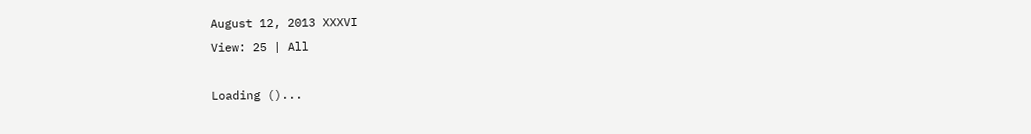August 12, 2013 XXXVI
View: 25 | All

Loading ()...